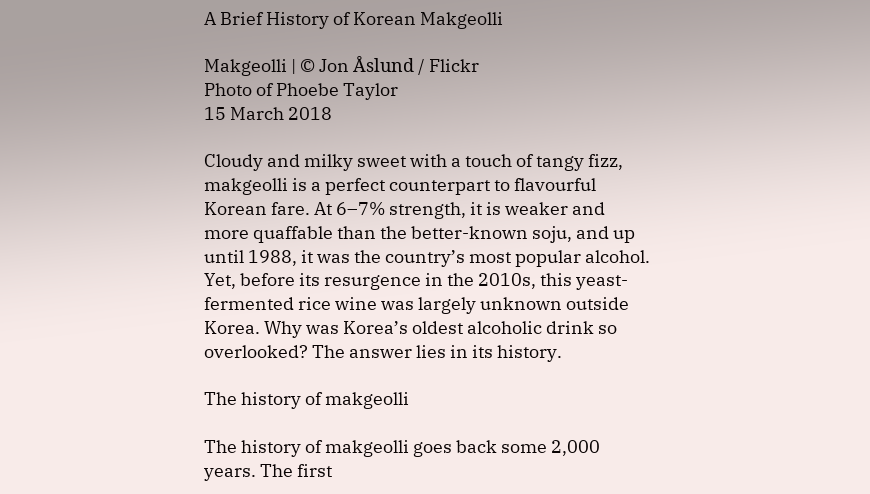A Brief History of Korean Makgeolli

Makgeolli | © Jon Åslund / Flickr
Photo of Phoebe Taylor
15 March 2018

Cloudy and milky sweet with a touch of tangy fizz, makgeolli is a perfect counterpart to flavourful Korean fare. At 6–7% strength, it is weaker and more quaffable than the better-known soju, and up until 1988, it was the country’s most popular alcohol. Yet, before its resurgence in the 2010s, this yeast-fermented rice wine was largely unknown outside Korea. Why was Korea’s oldest alcoholic drink so overlooked? The answer lies in its history.

The history of makgeolli

The history of makgeolli goes back some 2,000 years. The first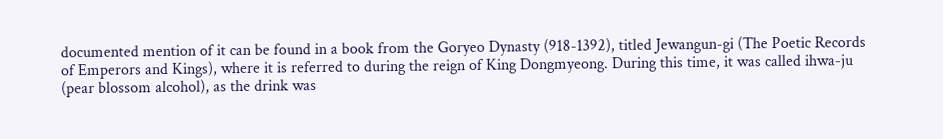documented mention of it can be found in a book from the Goryeo Dynasty (918-1392), titled Jewangun-gi (The Poetic Records of Emperors and Kings), where it is referred to during the reign of King Dongmyeong. During this time, it was called ihwa-ju (pear blossom alcohol), as the drink was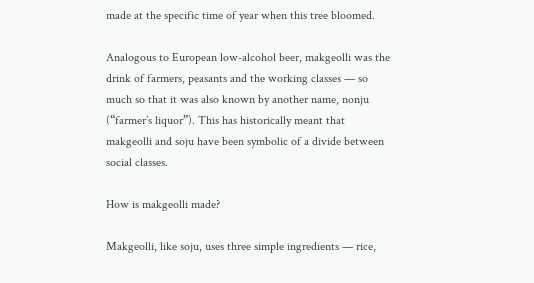made at the specific time of year when this tree bloomed.

Analogous to European low-alcohol beer, makgeolli was the drink of farmers, peasants and the working classes — so much so that it was also known by another name, nonju (“farmer’s liquor”). This has historically meant that makgeolli and soju have been symbolic of a divide between social classes.

How is makgeolli made?

Makgeolli, like soju, uses three simple ingredients — rice,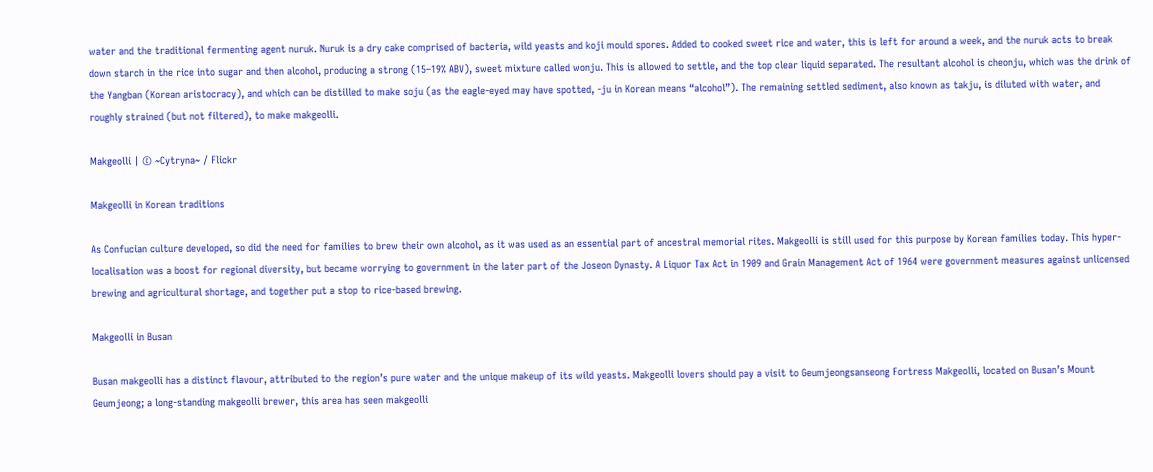water and the traditional fermenting agent nuruk. Nuruk is a dry cake comprised of bacteria, wild yeasts and koji mould spores. Added to cooked sweet rice and water, this is left for around a week, and the nuruk acts to break down starch in the rice into sugar and then alcohol, producing a strong (15–19% ABV), sweet mixture called wonju. This is allowed to settle, and the top clear liquid separated. The resultant alcohol is cheonju, which was the drink of the Yangban (Korean aristocracy), and which can be distilled to make soju (as the eagle-eyed may have spotted, -ju in Korean means “alcohol”). The remaining settled sediment, also known as takju, is diluted with water, and roughly strained (but not filtered), to make makgeolli.

Makgeolli | © ~Cytryna~ / Flickr

Makgeolli in Korean traditions

As Confucian culture developed, so did the need for families to brew their own alcohol, as it was used as an essential part of ancestral memorial rites. Makgeolli is still used for this purpose by Korean families today. This hyper-localisation was a boost for regional diversity, but became worrying to government in the later part of the Joseon Dynasty. A Liquor Tax Act in 1909 and Grain Management Act of 1964 were government measures against unlicensed brewing and agricultural shortage, and together put a stop to rice-based brewing.

Makgeolli in Busan

Busan makgeolli has a distinct flavour, attributed to the region’s pure water and the unique makeup of its wild yeasts. Makgeolli lovers should pay a visit to Geumjeongsanseong Fortress Makgeolli, located on Busan’s Mount Geumjeong; a long-standing makgeolli brewer, this area has seen makgeolli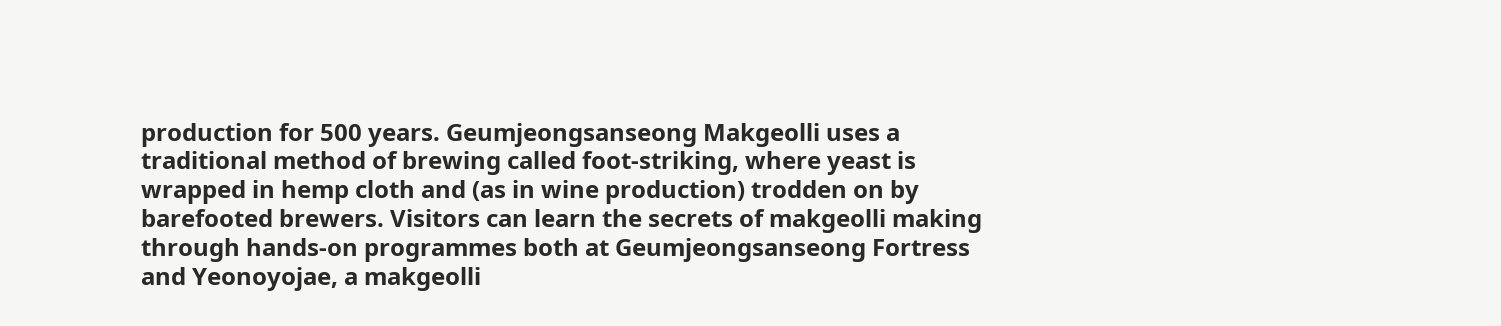production for 500 years. Geumjeongsanseong Makgeolli uses a traditional method of brewing called foot-striking, where yeast is wrapped in hemp cloth and (as in wine production) trodden on by barefooted brewers. Visitors can learn the secrets of makgeolli making through hands-on programmes both at Geumjeongsanseong Fortress and Yeonoyojae, a makgeolli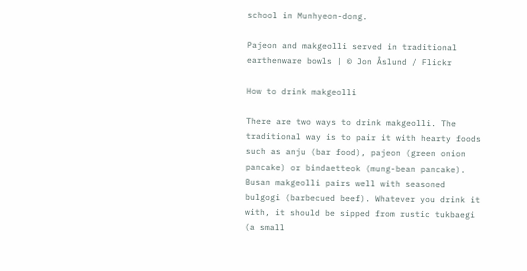school in Munhyeon-dong.

Pajeon and makgeolli served in traditional earthenware bowls | © Jon Åslund / Flickr

How to drink makgeolli

There are two ways to drink makgeolli. The traditional way is to pair it with hearty foods such as anju (bar food), pajeon (green onion pancake) or bindaetteok (mung-bean pancake). Busan makgeolli pairs well with seasoned bulgogi (barbecued beef). Whatever you drink it with, it should be sipped from rustic tukbaegi (a small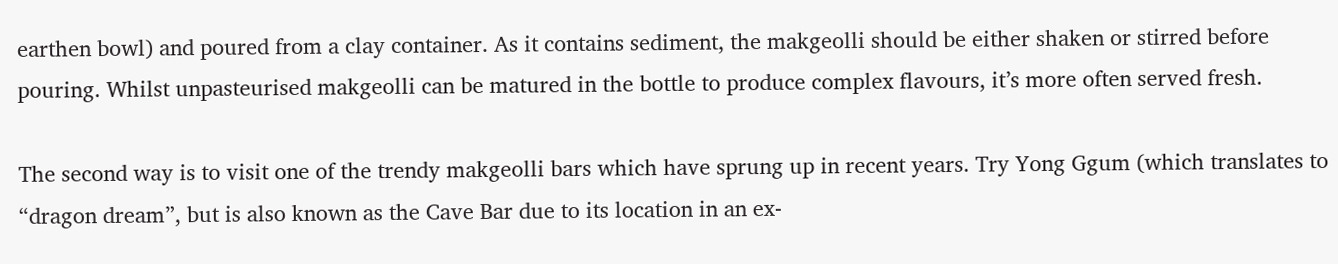earthen bowl) and poured from a clay container. As it contains sediment, the makgeolli should be either shaken or stirred before pouring. Whilst unpasteurised makgeolli can be matured in the bottle to produce complex flavours, it’s more often served fresh.

The second way is to visit one of the trendy makgeolli bars which have sprung up in recent years. Try Yong Ggum (which translates to “dragon dream”, but is also known as the Cave Bar due to its location in an ex-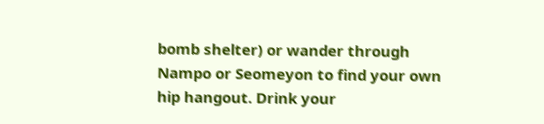bomb shelter) or wander through Nampo or Seomeyon to find your own hip hangout. Drink your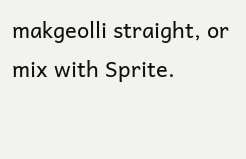makgeolli straight, or mix with Sprite.